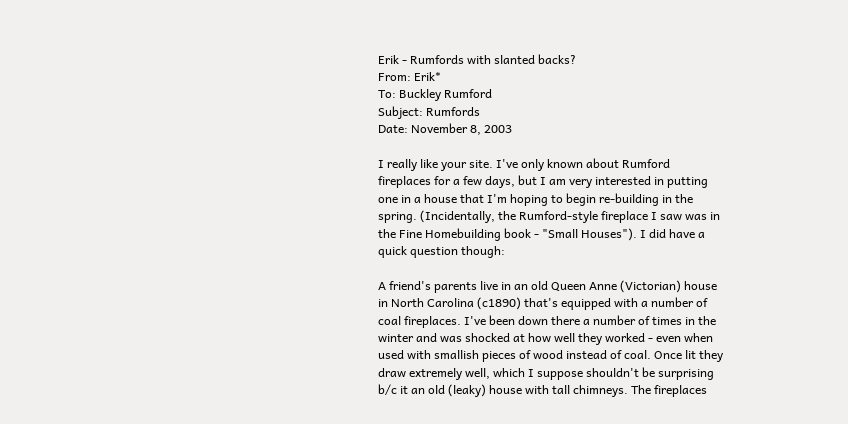Erik - Rumfords with slanted backs?
From: Erik*
To: Buckley Rumford
Subject: Rumfords
Date: November 8, 2003

I really like your site. I've only known about Rumford fireplaces for a few days, but I am very interested in putting one in a house that I'm hoping to begin re-building in the spring. (Incidentally, the Rumford-style fireplace I saw was in the Fine Homebuilding book - "Small Houses"). I did have a quick question though:

A friend's parents live in an old Queen Anne (Victorian) house in North Carolina (c1890) that's equipped with a number of coal fireplaces. I've been down there a number of times in the winter and was shocked at how well they worked - even when used with smallish pieces of wood instead of coal. Once lit they draw extremely well, which I suppose shouldn't be surprising b/c it an old (leaky) house with tall chimneys. The fireplaces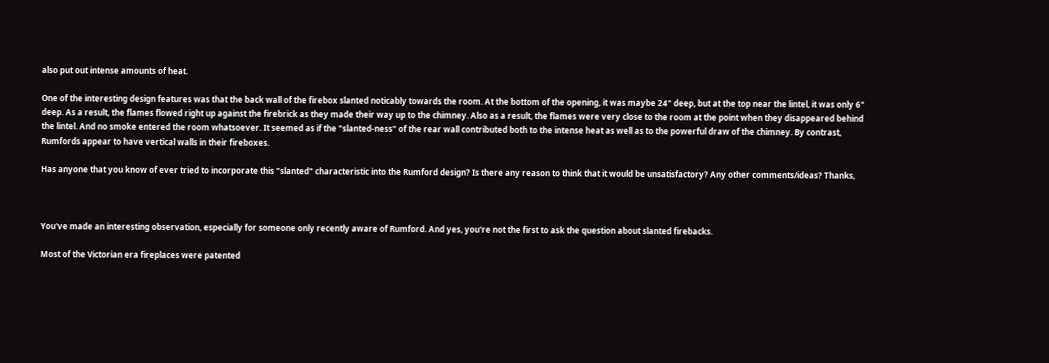also put out intense amounts of heat.

One of the interesting design features was that the back wall of the firebox slanted noticably towards the room. At the bottom of the opening, it was maybe 24" deep, but at the top near the lintel, it was only 6" deep. As a result, the flames flowed right up against the firebrick as they made their way up to the chimney. Also as a result, the flames were very close to the room at the point when they disappeared behind the lintel. And no smoke entered the room whatsoever. It seemed as if the "slanted-ness" of the rear wall contributed both to the intense heat as well as to the powerful draw of the chimney. By contrast, Rumfords appear to have vertical walls in their fireboxes.

Has anyone that you know of ever tried to incorporate this "slanted" characteristic into the Rumford design? Is there any reason to think that it would be unsatisfactory? Any other comments/ideas? Thanks,



You've made an interesting observation, especially for someone only recently aware of Rumford. And yes, you're not the first to ask the question about slanted firebacks.

Most of the Victorian era fireplaces were patented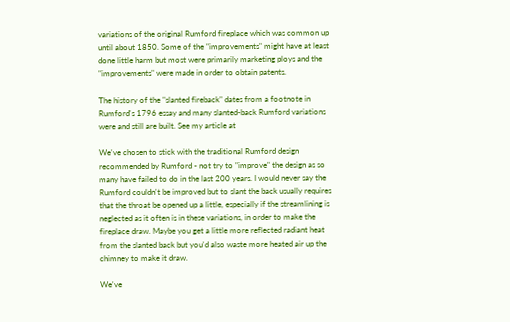variations of the original Rumford fireplace which was common up until about 1850. Some of the "improvements" might have at least done little harm but most were primarily marketing ploys and the "improvements" were made in order to obtain patents.

The history of the "slanted fireback" dates from a footnote in Rumford's 1796 essay and many slanted-back Rumford variations were and still are built. See my article at

We've chosen to stick with the traditional Rumford design recommended by Rumford - not try to "improve" the design as so many have failed to do in the last 200 years. I would never say the Rumford couldn't be improved but to slant the back usually requires that the throat be opened up a little, especially if the streamlining is neglected as it often is in these variations, in order to make the fireplace draw. Maybe you get a little more reflected radiant heat from the slanted back but you'd also waste more heated air up the chimney to make it draw.

We've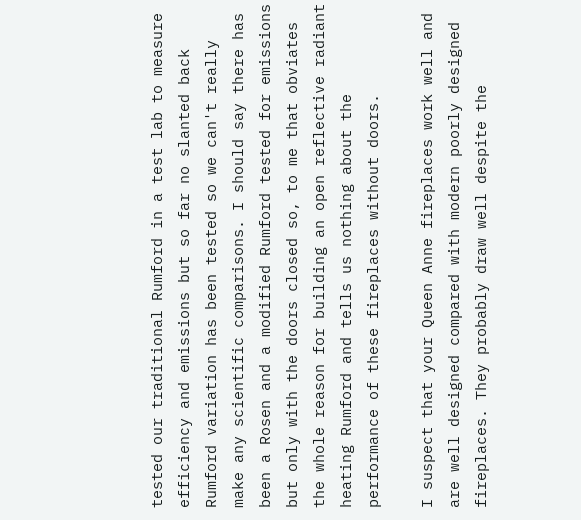tested our traditional Rumford in a test lab to measure efficiency and emissions but so far no slanted back Rumford variation has been tested so we can't really make any scientific comparisons. I should say there has been a Rosen and a modified Rumford tested for emissions but only with the doors closed so, to me that obviates the whole reason for building an open reflective radiant heating Rumford and tells us nothing about the performance of these fireplaces without doors.

I suspect that your Queen Anne fireplaces work well and are well designed compared with modern poorly designed fireplaces. They probably draw well despite the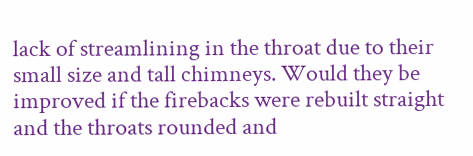lack of streamlining in the throat due to their small size and tall chimneys. Would they be improved if the firebacks were rebuilt straight and the throats rounded and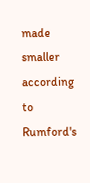made smaller according to Rumford's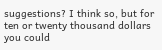suggestions? I think so, but for ten or twenty thousand dollars you could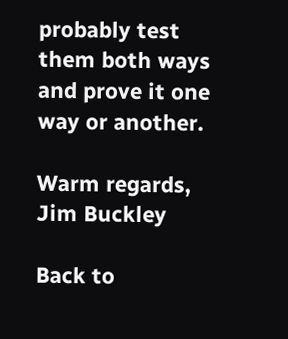probably test them both ways and prove it one way or another.

Warm regards,
Jim Buckley

Back to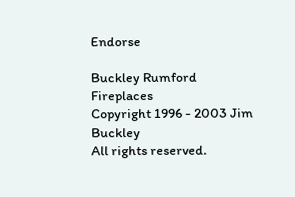Endorse

Buckley Rumford Fireplaces
Copyright 1996 - 2003 Jim Buckley
All rights reserved.